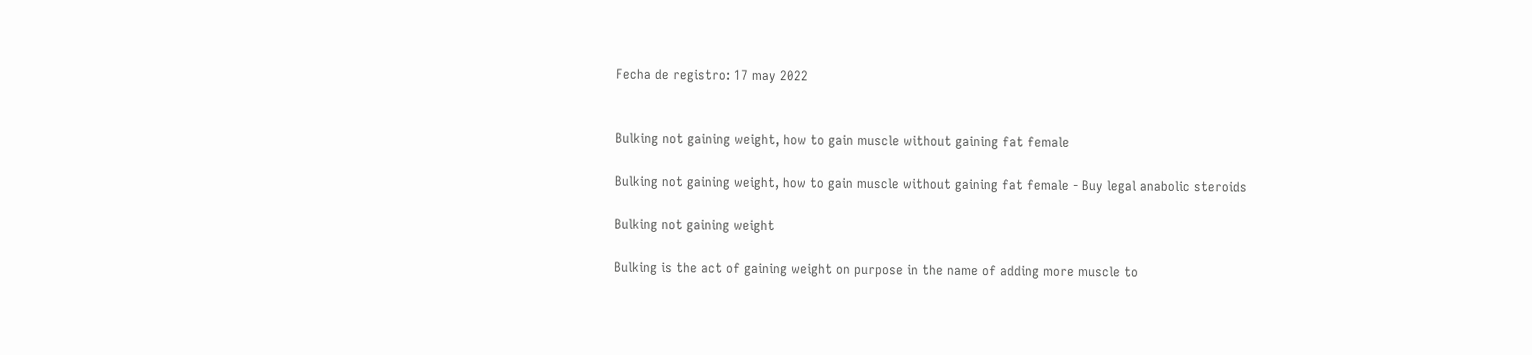Fecha de registro: 17 may 2022


Bulking not gaining weight, how to gain muscle without gaining fat female

Bulking not gaining weight, how to gain muscle without gaining fat female - Buy legal anabolic steroids

Bulking not gaining weight

Bulking is the act of gaining weight on purpose in the name of adding more muscle to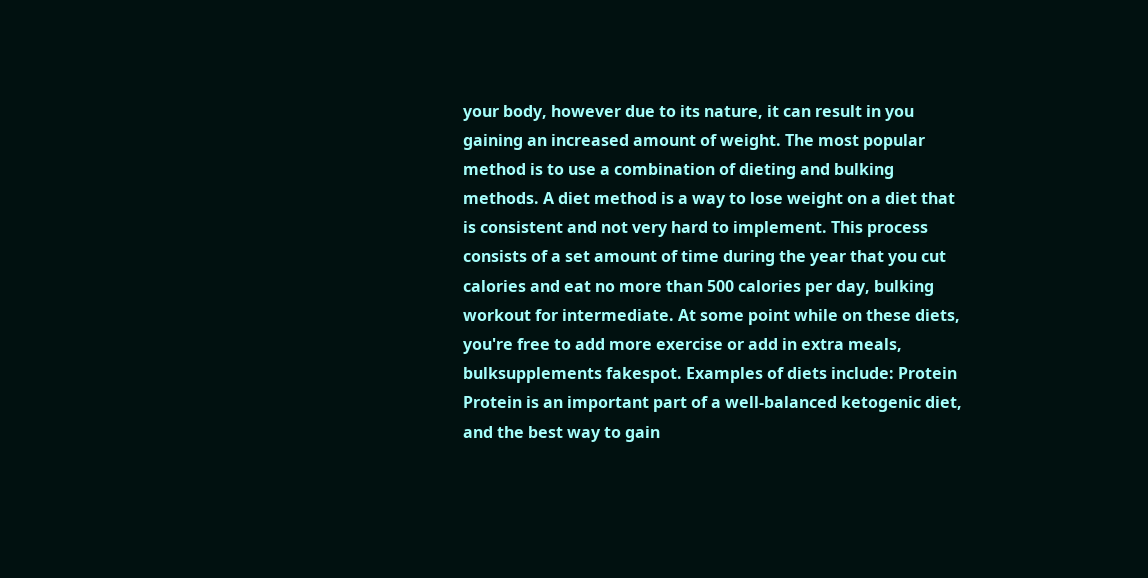your body, however due to its nature, it can result in you gaining an increased amount of weight. The most popular method is to use a combination of dieting and bulking methods. A diet method is a way to lose weight on a diet that is consistent and not very hard to implement. This process consists of a set amount of time during the year that you cut calories and eat no more than 500 calories per day, bulking workout for intermediate. At some point while on these diets, you're free to add more exercise or add in extra meals, bulksupplements fakespot. Examples of diets include: Protein Protein is an important part of a well-balanced ketogenic diet, and the best way to gain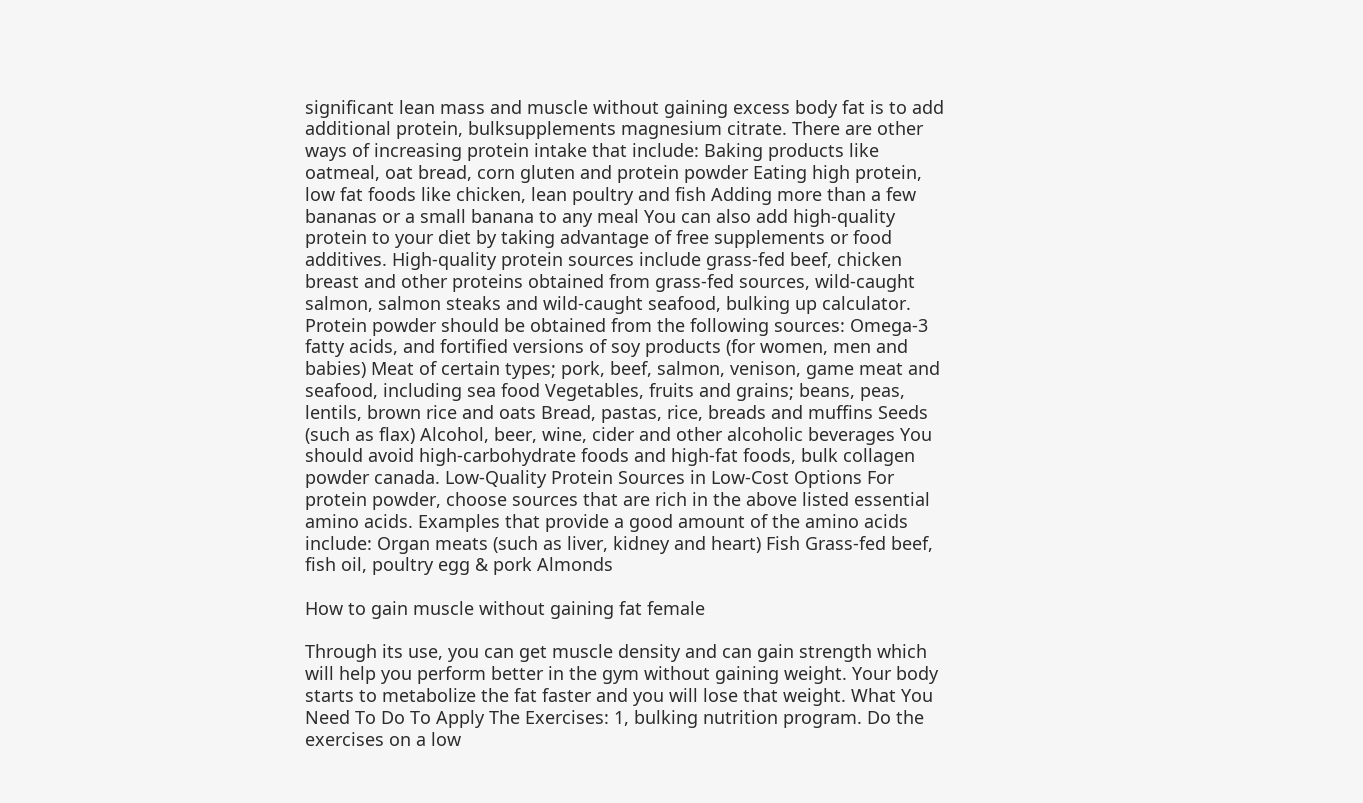significant lean mass and muscle without gaining excess body fat is to add additional protein, bulksupplements magnesium citrate. There are other ways of increasing protein intake that include: Baking products like oatmeal, oat bread, corn gluten and protein powder Eating high protein, low fat foods like chicken, lean poultry and fish Adding more than a few bananas or a small banana to any meal You can also add high-quality protein to your diet by taking advantage of free supplements or food additives. High-quality protein sources include grass-fed beef, chicken breast and other proteins obtained from grass-fed sources, wild-caught salmon, salmon steaks and wild-caught seafood, bulking up calculator. Protein powder should be obtained from the following sources: Omega-3 fatty acids, and fortified versions of soy products (for women, men and babies) Meat of certain types; pork, beef, salmon, venison, game meat and seafood, including sea food Vegetables, fruits and grains; beans, peas, lentils, brown rice and oats Bread, pastas, rice, breads and muffins Seeds (such as flax) Alcohol, beer, wine, cider and other alcoholic beverages You should avoid high-carbohydrate foods and high-fat foods, bulk collagen powder canada. Low-Quality Protein Sources in Low-Cost Options For protein powder, choose sources that are rich in the above listed essential amino acids. Examples that provide a good amount of the amino acids include: Organ meats (such as liver, kidney and heart) Fish Grass-fed beef, fish oil, poultry egg & pork Almonds

How to gain muscle without gaining fat female

Through its use, you can get muscle density and can gain strength which will help you perform better in the gym without gaining weight. Your body starts to metabolize the fat faster and you will lose that weight. What You Need To Do To Apply The Exercises: 1, bulking nutrition program. Do the exercises on a low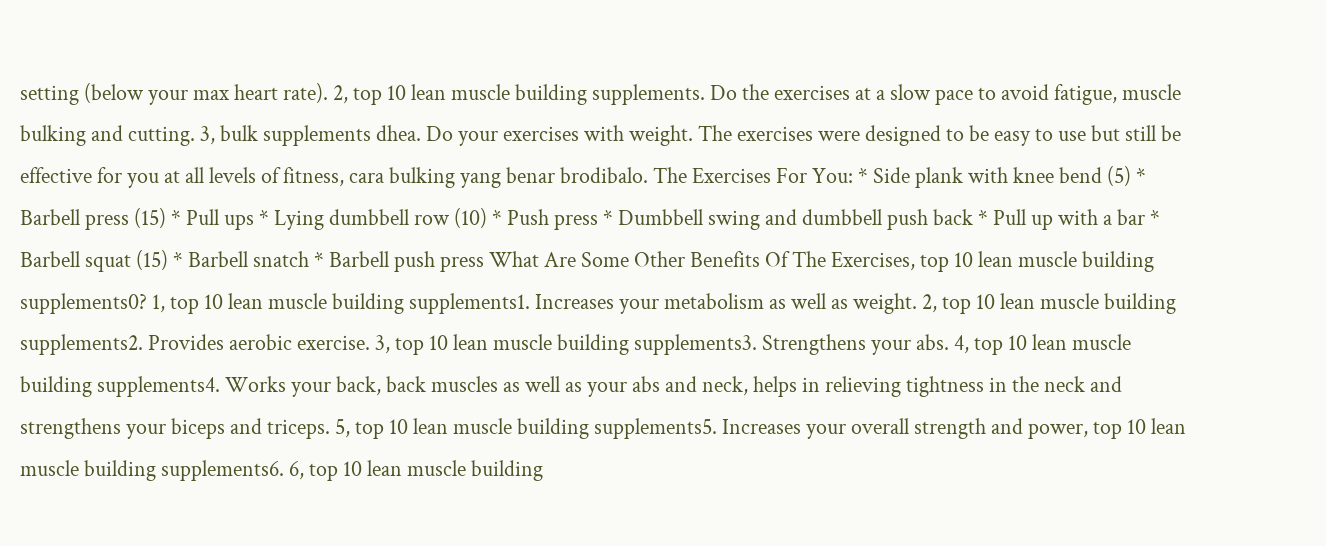setting (below your max heart rate). 2, top 10 lean muscle building supplements. Do the exercises at a slow pace to avoid fatigue, muscle bulking and cutting. 3, bulk supplements dhea. Do your exercises with weight. The exercises were designed to be easy to use but still be effective for you at all levels of fitness, cara bulking yang benar brodibalo. The Exercises For You: * Side plank with knee bend (5) * Barbell press (15) * Pull ups * Lying dumbbell row (10) * Push press * Dumbbell swing and dumbbell push back * Pull up with a bar * Barbell squat (15) * Barbell snatch * Barbell push press What Are Some Other Benefits Of The Exercises, top 10 lean muscle building supplements0? 1, top 10 lean muscle building supplements1. Increases your metabolism as well as weight. 2, top 10 lean muscle building supplements2. Provides aerobic exercise. 3, top 10 lean muscle building supplements3. Strengthens your abs. 4, top 10 lean muscle building supplements4. Works your back, back muscles as well as your abs and neck, helps in relieving tightness in the neck and strengthens your biceps and triceps. 5, top 10 lean muscle building supplements5. Increases your overall strength and power, top 10 lean muscle building supplements6. 6, top 10 lean muscle building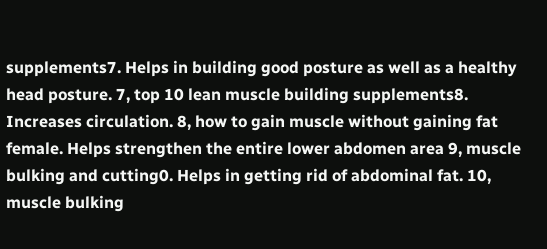supplements7. Helps in building good posture as well as a healthy head posture. 7, top 10 lean muscle building supplements8. Increases circulation. 8, how to gain muscle without gaining fat female. Helps strengthen the entire lower abdomen area 9, muscle bulking and cutting0. Helps in getting rid of abdominal fat. 10, muscle bulking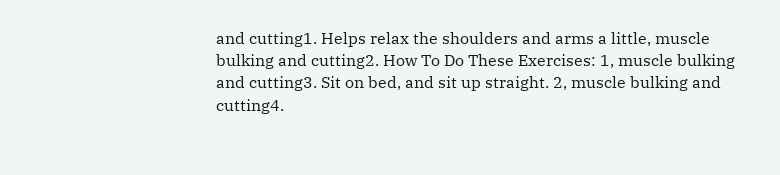and cutting1. Helps relax the shoulders and arms a little, muscle bulking and cutting2. How To Do These Exercises: 1, muscle bulking and cutting3. Sit on bed, and sit up straight. 2, muscle bulking and cutting4.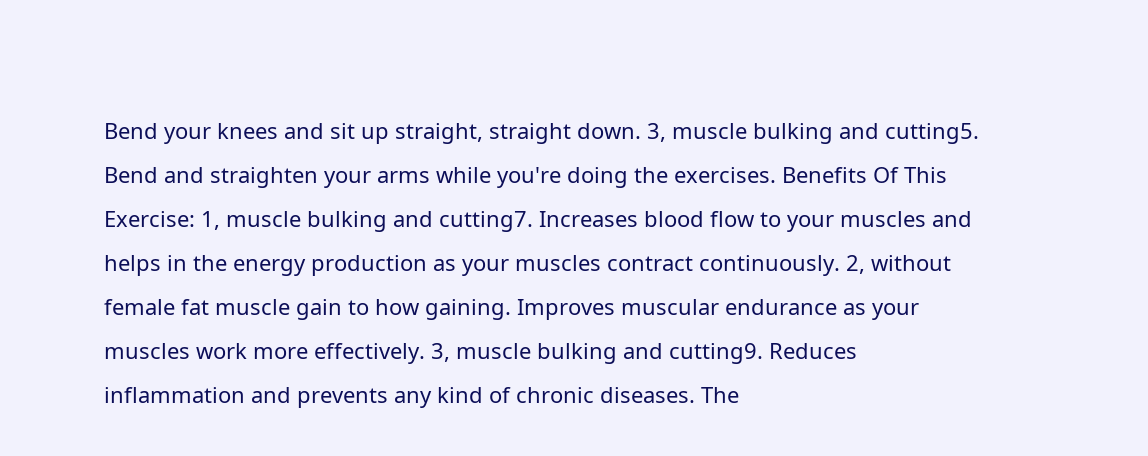Bend your knees and sit up straight, straight down. 3, muscle bulking and cutting5. Bend and straighten your arms while you're doing the exercises. Benefits Of This Exercise: 1, muscle bulking and cutting7. Increases blood flow to your muscles and helps in the energy production as your muscles contract continuously. 2, without female fat muscle gain to how gaining. Improves muscular endurance as your muscles work more effectively. 3, muscle bulking and cutting9. Reduces inflammation and prevents any kind of chronic diseases. The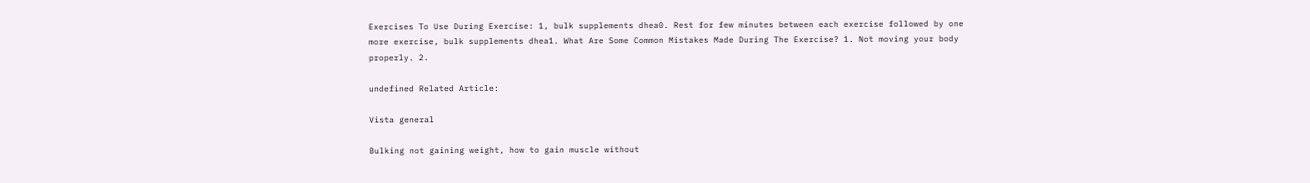Exercises To Use During Exercise: 1, bulk supplements dhea0. Rest for few minutes between each exercise followed by one more exercise, bulk supplements dhea1. What Are Some Common Mistakes Made During The Exercise? 1. Not moving your body properly. 2.

undefined Related Article:

Vista general

Bulking not gaining weight, how to gain muscle without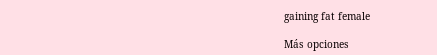gaining fat female

Más opciones